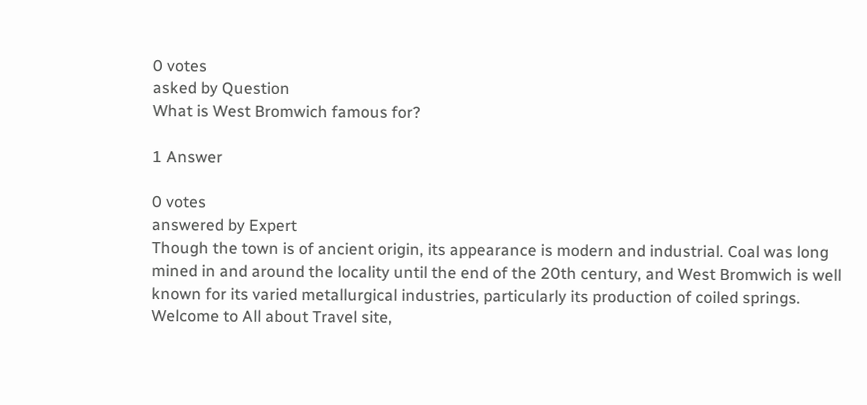0 votes
asked by Question
What is West Bromwich famous for?

1 Answer

0 votes
answered by Expert
Though the town is of ancient origin, its appearance is modern and industrial. Coal was long mined in and around the locality until the end of the 20th century, and West Bromwich is well known for its varied metallurgical industries, particularly its production of coiled springs.
Welcome to All about Travel site,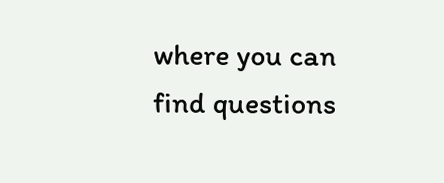where you can find questions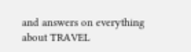and answers on everything about TRAVEL